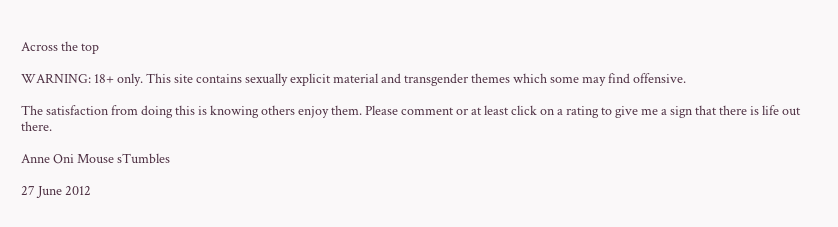Across the top

WARNING: 18+ only. This site contains sexually explicit material and transgender themes which some may find offensive.

The satisfaction from doing this is knowing others enjoy them. Please comment or at least click on a rating to give me a sign that there is life out there.

Anne Oni Mouse sTumbles

27 June 2012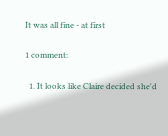It was all fine - at first

1 comment:

  1. It looks like Claire decided she'd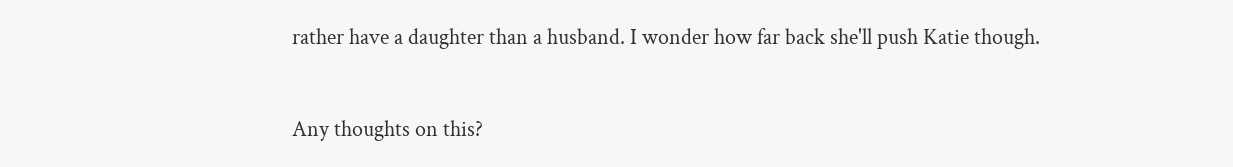rather have a daughter than a husband. I wonder how far back she'll push Katie though.


Any thoughts on this?